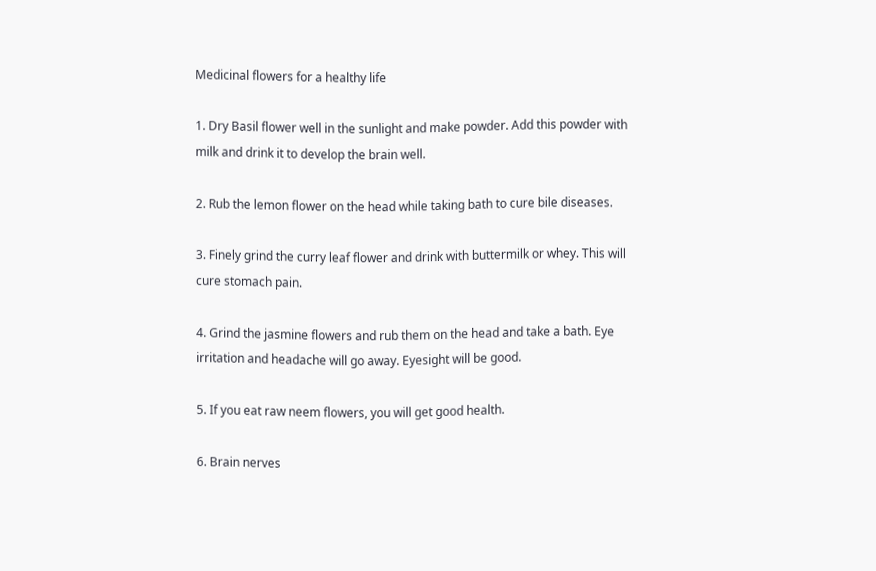Medicinal flowers for a healthy life

1. Dry Basil flower well in the sunlight and make powder. Add this powder with milk and drink it to develop the brain well.

2. Rub the lemon flower on the head while taking bath to cure bile diseases.

3. Finely grind the curry leaf flower and drink with buttermilk or whey. This will cure stomach pain.

4. Grind the jasmine flowers and rub them on the head and take a bath. Eye irritation and headache will go away. Eyesight will be good.

5. If you eat raw neem flowers, you will get good health.

6. Brain nerves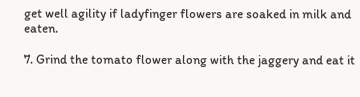get well agility if ladyfinger flowers are soaked in milk and eaten.

7. Grind the tomato flower along with the jaggery and eat it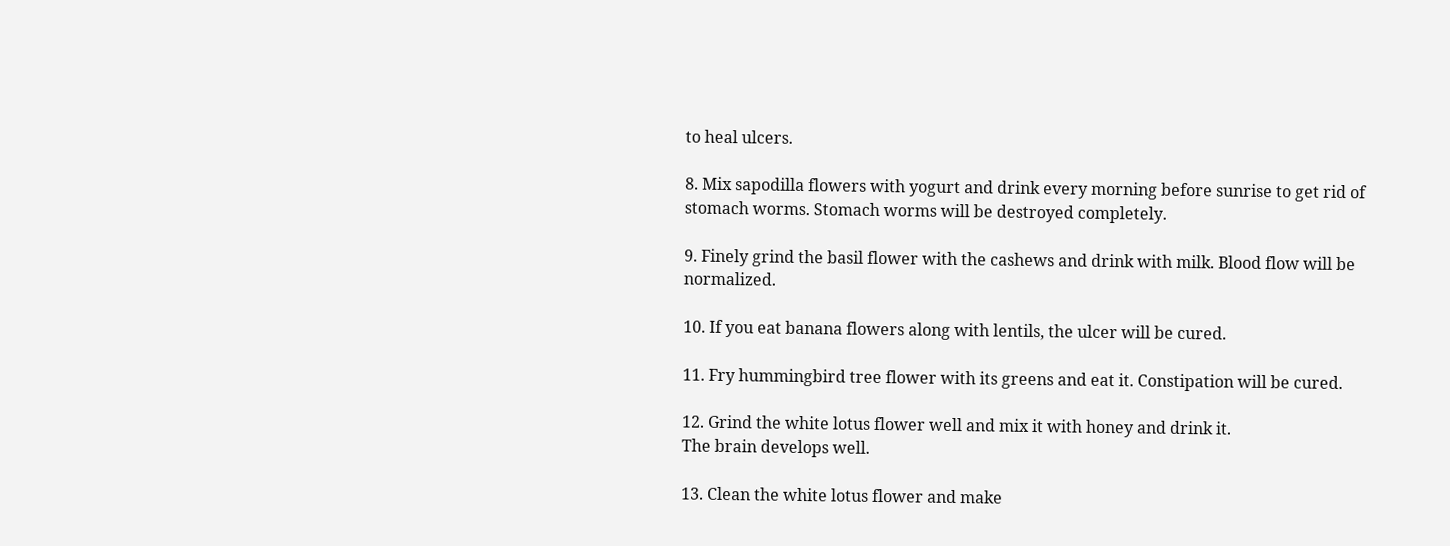to heal ulcers.

8. Mix sapodilla flowers with yogurt and drink every morning before sunrise to get rid of stomach worms. Stomach worms will be destroyed completely.

9. Finely grind the basil flower with the cashews and drink with milk. Blood flow will be normalized.

10. If you eat banana flowers along with lentils, the ulcer will be cured.

11. Fry hummingbird tree flower with its greens and eat it. Constipation will be cured.

12. Grind the white lotus flower well and mix it with honey and drink it.
The brain develops well.

13. Clean the white lotus flower and make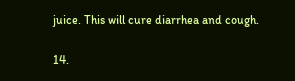juice. This will cure diarrhea and cough.

14.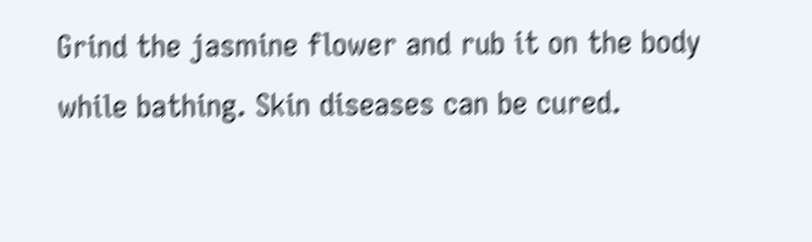Grind the jasmine flower and rub it on the body while bathing. Skin diseases can be cured.